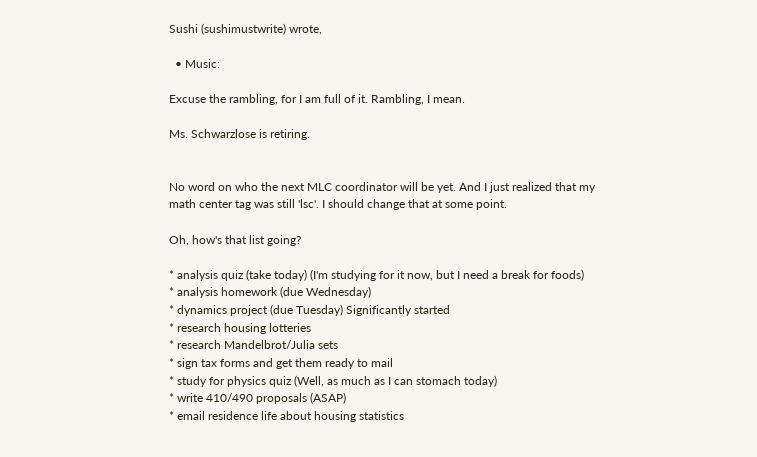Sushi (sushimustwrite) wrote,

  • Music:

Excuse the rambling, for I am full of it. Rambling, I mean.

Ms. Schwarzlose is retiring.


No word on who the next MLC coordinator will be yet. And I just realized that my math center tag was still 'lsc'. I should change that at some point.

Oh, how's that list going?

* analysis quiz (take today) (I'm studying for it now, but I need a break for foods)
* analysis homework (due Wednesday)
* dynamics project (due Tuesday) Significantly started
* research housing lotteries
* research Mandelbrot/Julia sets
* sign tax forms and get them ready to mail
* study for physics quiz (Well, as much as I can stomach today)
* write 410/490 proposals (ASAP)
* email residence life about housing statistics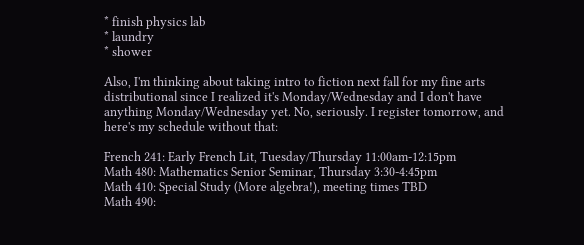* finish physics lab
* laundry
* shower

Also, I'm thinking about taking intro to fiction next fall for my fine arts distributional since I realized it's Monday/Wednesday and I don't have anything Monday/Wednesday yet. No, seriously. I register tomorrow, and here's my schedule without that:

French 241: Early French Lit, Tuesday/Thursday 11:00am-12:15pm
Math 480: Mathematics Senior Seminar, Thursday 3:30-4:45pm
Math 410: Special Study (More algebra!), meeting times TBD
Math 490: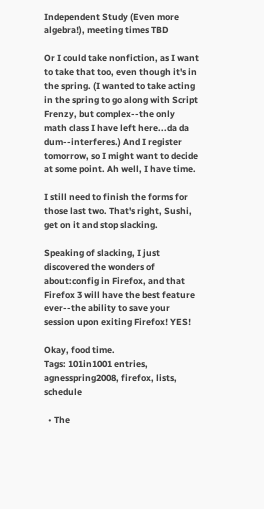Independent Study (Even more algebra!), meeting times TBD

Or I could take nonfiction, as I want to take that too, even though it's in the spring. (I wanted to take acting in the spring to go along with Script Frenzy, but complex--the only math class I have left here...da da dum--interferes.) And I register tomorrow, so I might want to decide at some point. Ah well, I have time.

I still need to finish the forms for those last two. That's right, Sushi, get on it and stop slacking.

Speaking of slacking, I just discovered the wonders of about:config in Firefox, and that Firefox 3 will have the best feature ever--the ability to save your session upon exiting Firefox! YES!

Okay, food time.
Tags: 101in1001 entries, agnesspring2008, firefox, lists, schedule

  • The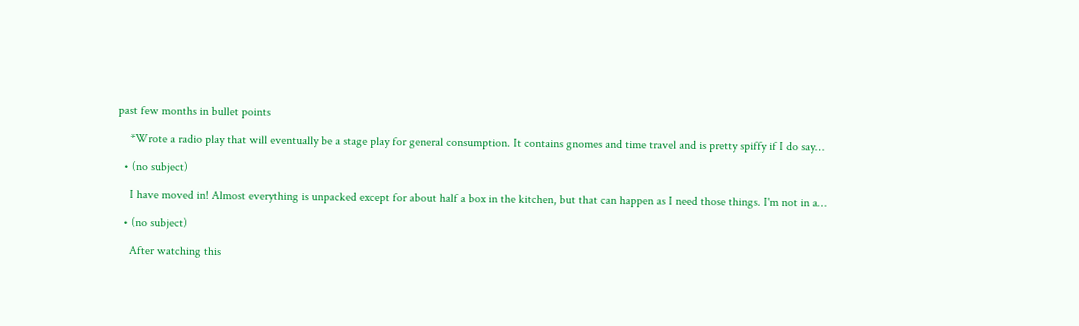past few months in bullet points

    *Wrote a radio play that will eventually be a stage play for general consumption. It contains gnomes and time travel and is pretty spiffy if I do say…

  • (no subject)

    I have moved in! Almost everything is unpacked except for about half a box in the kitchen, but that can happen as I need those things. I'm not in a…

  • (no subject)

    After watching this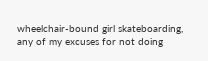wheelchair-bound girl skateboarding, any of my excuses for not doing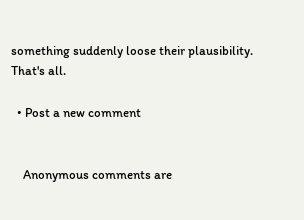something suddenly loose their plausibility. That's all.

  • Post a new comment


    Anonymous comments are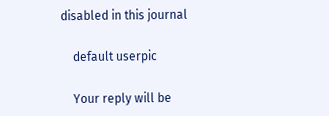disabled in this journal

    default userpic

    Your reply will be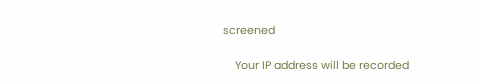screened

    Your IP address will be recorded